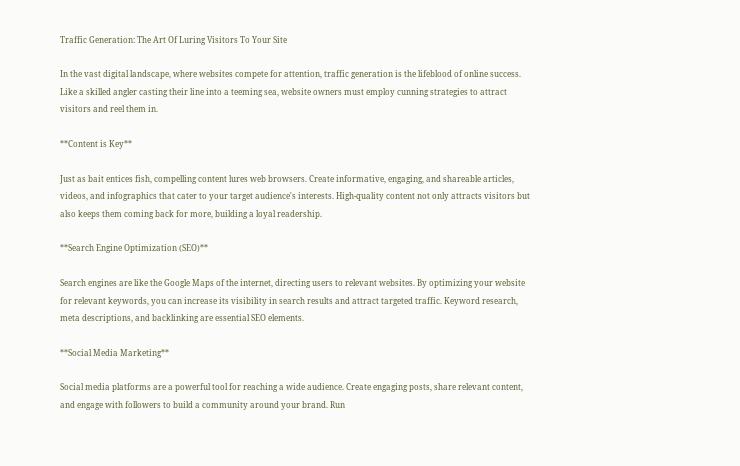Traffic Generation: The Art Of Luring Visitors To Your Site

In the vast digital landscape, where websites compete for attention, traffic generation is the lifeblood of online success. Like a skilled angler casting their line into a teeming sea, website owners must employ cunning strategies to attract visitors and reel them in.

**Content is Key**

Just as bait entices fish, compelling content lures web browsers. Create informative, engaging, and shareable articles, videos, and infographics that cater to your target audience's interests. High-quality content not only attracts visitors but also keeps them coming back for more, building a loyal readership.

**Search Engine Optimization (SEO)**

Search engines are like the Google Maps of the internet, directing users to relevant websites. By optimizing your website for relevant keywords, you can increase its visibility in search results and attract targeted traffic. Keyword research, meta descriptions, and backlinking are essential SEO elements.

**Social Media Marketing**

Social media platforms are a powerful tool for reaching a wide audience. Create engaging posts, share relevant content, and engage with followers to build a community around your brand. Run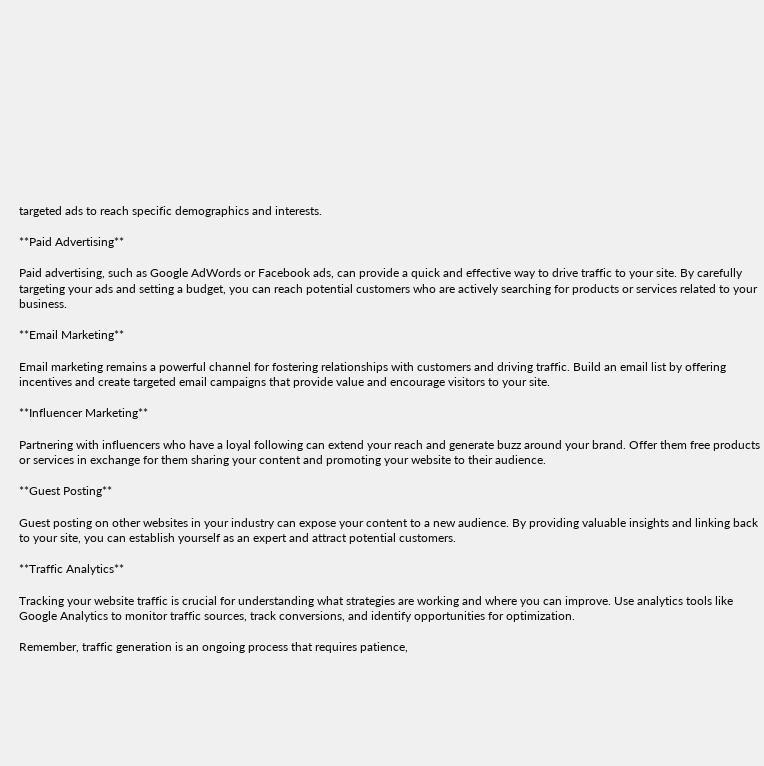targeted ads to reach specific demographics and interests.

**Paid Advertising**

Paid advertising, such as Google AdWords or Facebook ads, can provide a quick and effective way to drive traffic to your site. By carefully targeting your ads and setting a budget, you can reach potential customers who are actively searching for products or services related to your business.

**Email Marketing**

Email marketing remains a powerful channel for fostering relationships with customers and driving traffic. Build an email list by offering incentives and create targeted email campaigns that provide value and encourage visitors to your site.

**Influencer Marketing**

Partnering with influencers who have a loyal following can extend your reach and generate buzz around your brand. Offer them free products or services in exchange for them sharing your content and promoting your website to their audience.

**Guest Posting**

Guest posting on other websites in your industry can expose your content to a new audience. By providing valuable insights and linking back to your site, you can establish yourself as an expert and attract potential customers.

**Traffic Analytics**

Tracking your website traffic is crucial for understanding what strategies are working and where you can improve. Use analytics tools like Google Analytics to monitor traffic sources, track conversions, and identify opportunities for optimization.

Remember, traffic generation is an ongoing process that requires patience,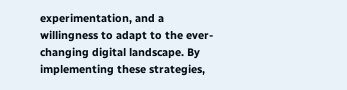experimentation, and a willingness to adapt to the ever-changing digital landscape. By implementing these strategies,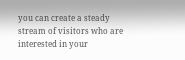you can create a steady stream of visitors who are interested in your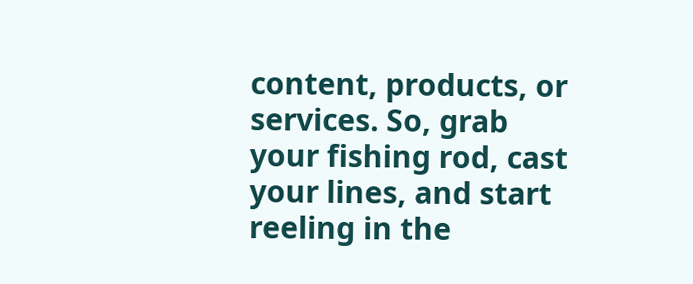content, products, or services. So, grab your fishing rod, cast your lines, and start reeling in the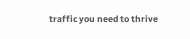traffic you need to thrive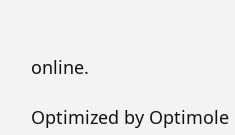online.

Optimized by Optimole